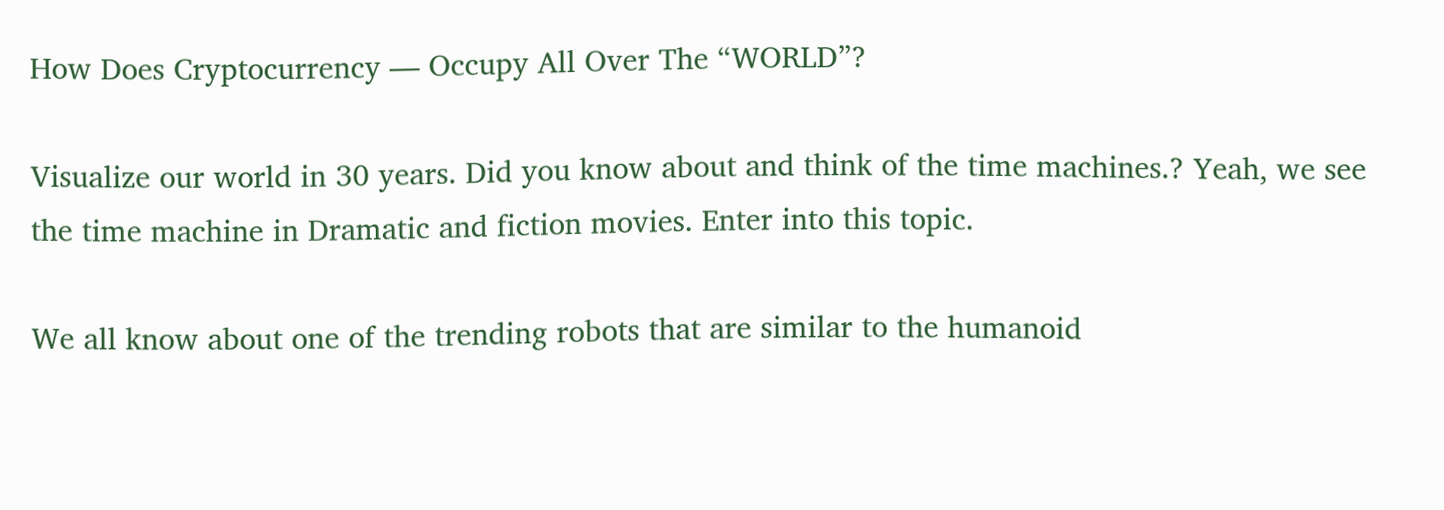How Does Cryptocurrency — Occupy All Over The “WORLD”?

Visualize our world in 30 years. Did you know about and think of the time machines.? Yeah, we see the time machine in Dramatic and fiction movies. Enter into this topic.

We all know about one of the trending robots that are similar to the humanoid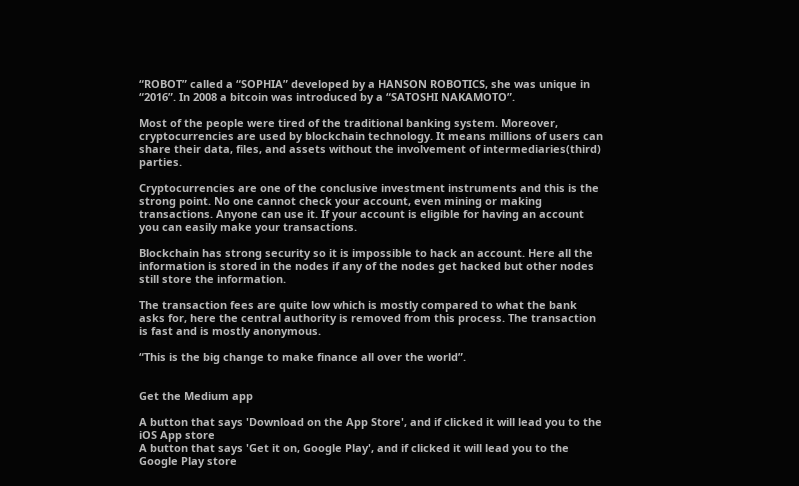“ROBOT” called a “SOPHIA” developed by a HANSON ROBOTICS, she was unique in “2016”. In 2008 a bitcoin was introduced by a “SATOSHI NAKAMOTO”.

Most of the people were tired of the traditional banking system. Moreover, cryptocurrencies are used by blockchain technology. It means millions of users can share their data, files, and assets without the involvement of intermediaries(third) parties.

Cryptocurrencies are one of the conclusive investment instruments and this is the strong point. No one cannot check your account, even mining or making transactions. Anyone can use it. If your account is eligible for having an account you can easily make your transactions.

Blockchain has strong security so it is impossible to hack an account. Here all the information is stored in the nodes if any of the nodes get hacked but other nodes still store the information.

The transaction fees are quite low which is mostly compared to what the bank asks for, here the central authority is removed from this process. The transaction is fast and is mostly anonymous.

“This is the big change to make finance all over the world”.


Get the Medium app

A button that says 'Download on the App Store', and if clicked it will lead you to the iOS App store
A button that says 'Get it on, Google Play', and if clicked it will lead you to the Google Play store